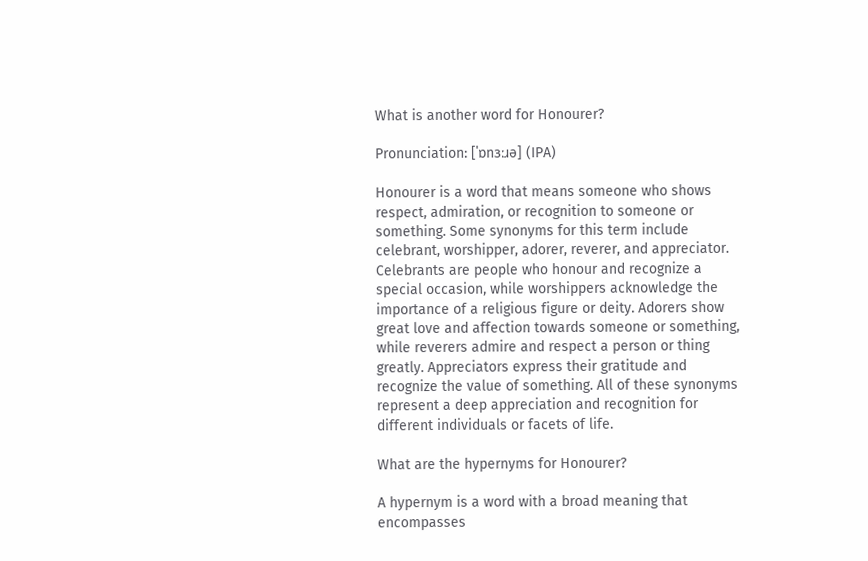What is another word for Honourer?

Pronunciation: [ˈɒnɜːɹə] (IPA)

Honourer is a word that means someone who shows respect, admiration, or recognition to someone or something. Some synonyms for this term include celebrant, worshipper, adorer, reverer, and appreciator. Celebrants are people who honour and recognize a special occasion, while worshippers acknowledge the importance of a religious figure or deity. Adorers show great love and affection towards someone or something, while reverers admire and respect a person or thing greatly. Appreciators express their gratitude and recognize the value of something. All of these synonyms represent a deep appreciation and recognition for different individuals or facets of life.

What are the hypernyms for Honourer?

A hypernym is a word with a broad meaning that encompasses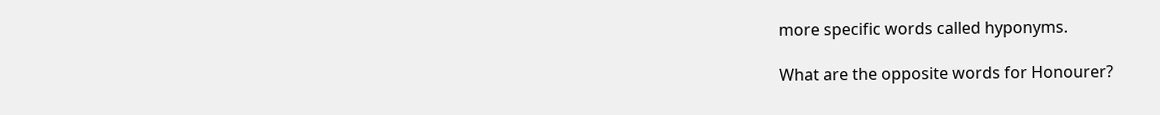more specific words called hyponyms.

What are the opposite words for Honourer?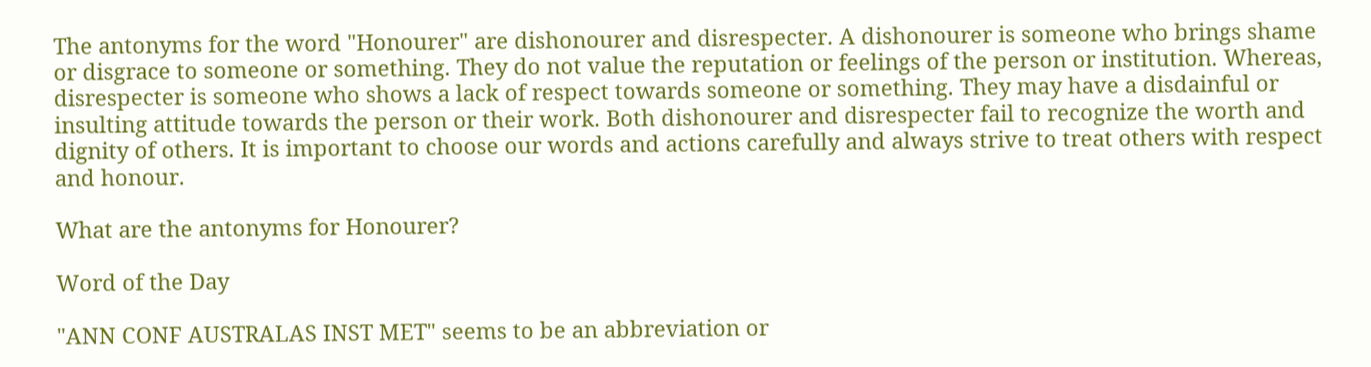The antonyms for the word "Honourer" are dishonourer and disrespecter. A dishonourer is someone who brings shame or disgrace to someone or something. They do not value the reputation or feelings of the person or institution. Whereas, disrespecter is someone who shows a lack of respect towards someone or something. They may have a disdainful or insulting attitude towards the person or their work. Both dishonourer and disrespecter fail to recognize the worth and dignity of others. It is important to choose our words and actions carefully and always strive to treat others with respect and honour.

What are the antonyms for Honourer?

Word of the Day

"ANN CONF AUSTRALAS INST MET" seems to be an abbreviation or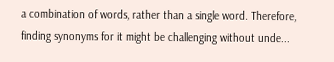a combination of words, rather than a single word. Therefore, finding synonyms for it might be challenging without unde...